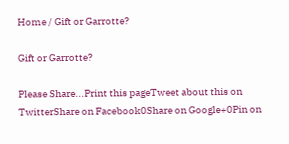Home / Gift or Garrotte?

Gift or Garrotte?

Please Share...Print this pageTweet about this on TwitterShare on Facebook0Share on Google+0Pin on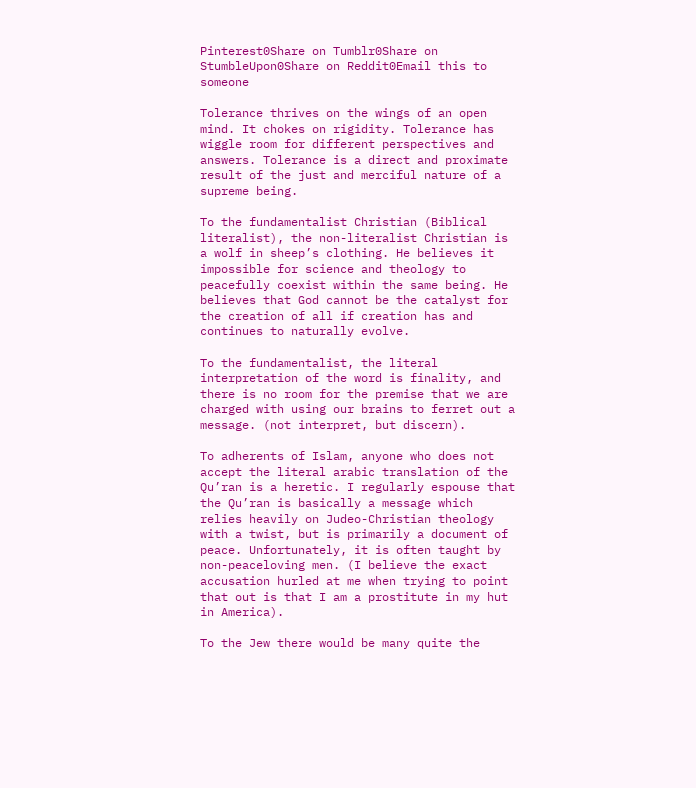Pinterest0Share on Tumblr0Share on StumbleUpon0Share on Reddit0Email this to someone

Tolerance thrives on the wings of an open mind. It chokes on rigidity. Tolerance has wiggle room for different perspectives and answers. Tolerance is a direct and proximate result of the just and merciful nature of a supreme being.

To the fundamentalist Christian (Biblical literalist), the non-literalist Christian is a wolf in sheep’s clothing. He believes it impossible for science and theology to peacefully coexist within the same being. He believes that God cannot be the catalyst for the creation of all if creation has and continues to naturally evolve.

To the fundamentalist, the literal interpretation of the word is finality, and there is no room for the premise that we are charged with using our brains to ferret out a message. (not interpret, but discern).

To adherents of Islam, anyone who does not accept the literal arabic translation of the Qu’ran is a heretic. I regularly espouse that the Qu’ran is basically a message which relies heavily on Judeo-Christian theology with a twist, but is primarily a document of peace. Unfortunately, it is often taught by non-peaceloving men. (I believe the exact accusation hurled at me when trying to point that out is that I am a prostitute in my hut in America).

To the Jew there would be many quite the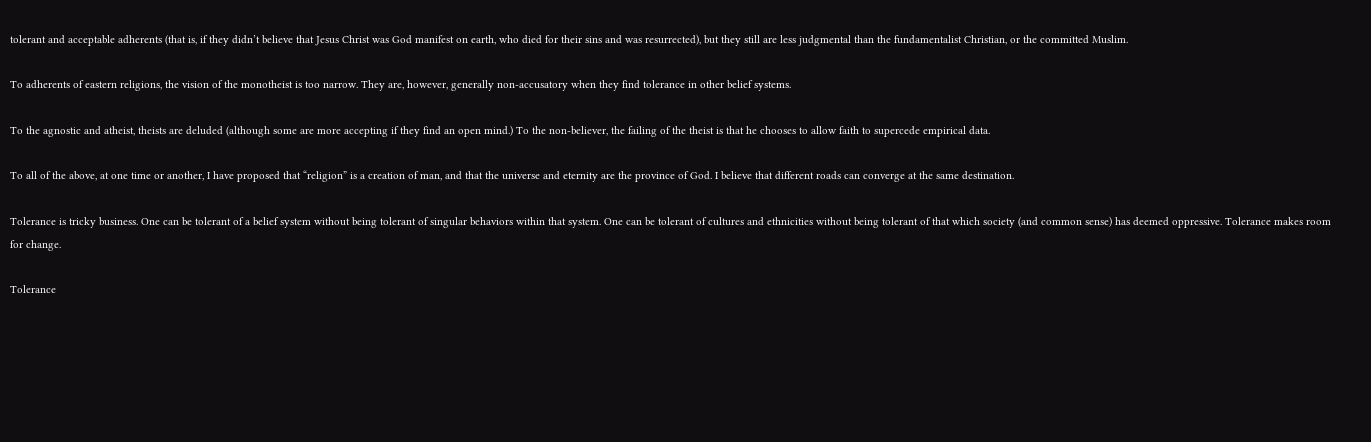tolerant and acceptable adherents (that is, if they didn’t believe that Jesus Christ was God manifest on earth, who died for their sins and was resurrected), but they still are less judgmental than the fundamentalist Christian, or the committed Muslim.

To adherents of eastern religions, the vision of the monotheist is too narrow. They are, however, generally non-accusatory when they find tolerance in other belief systems.

To the agnostic and atheist, theists are deluded (although some are more accepting if they find an open mind.) To the non-believer, the failing of the theist is that he chooses to allow faith to supercede empirical data.

To all of the above, at one time or another, I have proposed that “religion” is a creation of man, and that the universe and eternity are the province of God. I believe that different roads can converge at the same destination.

Tolerance is tricky business. One can be tolerant of a belief system without being tolerant of singular behaviors within that system. One can be tolerant of cultures and ethnicities without being tolerant of that which society (and common sense) has deemed oppressive. Tolerance makes room for change.

Tolerance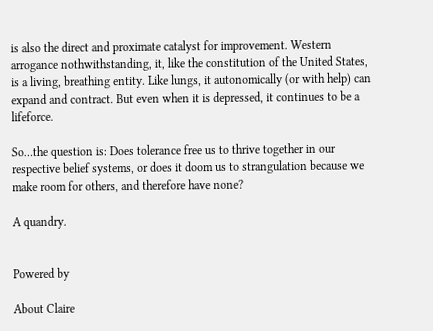is also the direct and proximate catalyst for improvement. Western arrogance nothwithstanding, it, like the constitution of the United States, is a living, breathing entity. Like lungs, it autonomically (or with help) can expand and contract. But even when it is depressed, it continues to be a lifeforce.

So…the question is: Does tolerance free us to thrive together in our respective belief systems, or does it doom us to strangulation because we make room for others, and therefore have none?

A quandry.


Powered by

About Claire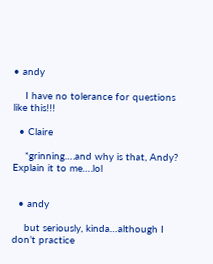• andy

    I have no tolerance for questions like this!!!

  • Claire

    *grinning….and why is that, Andy? Explain it to me….lol


  • andy

    but seriously, kinda…although I don’t practice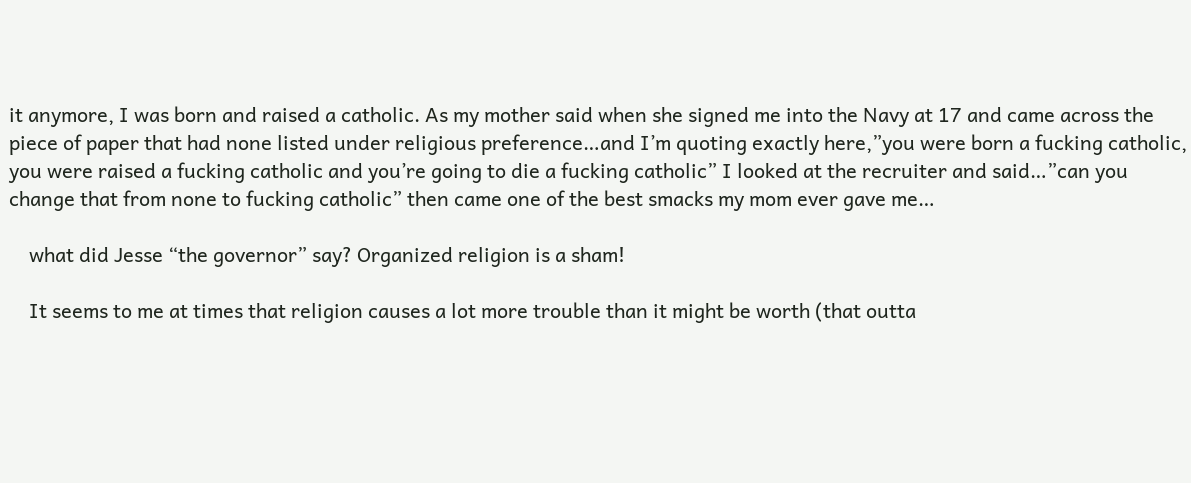it anymore, I was born and raised a catholic. As my mother said when she signed me into the Navy at 17 and came across the piece of paper that had none listed under religious preference…and I’m quoting exactly here,”you were born a fucking catholic, you were raised a fucking catholic and you’re going to die a fucking catholic” I looked at the recruiter and said…”can you change that from none to fucking catholic” then came one of the best smacks my mom ever gave me…

    what did Jesse “the governor” say? Organized religion is a sham!

    It seems to me at times that religion causes a lot more trouble than it might be worth (that outta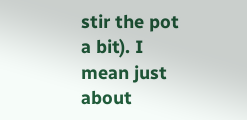stir the pot a bit). I mean just about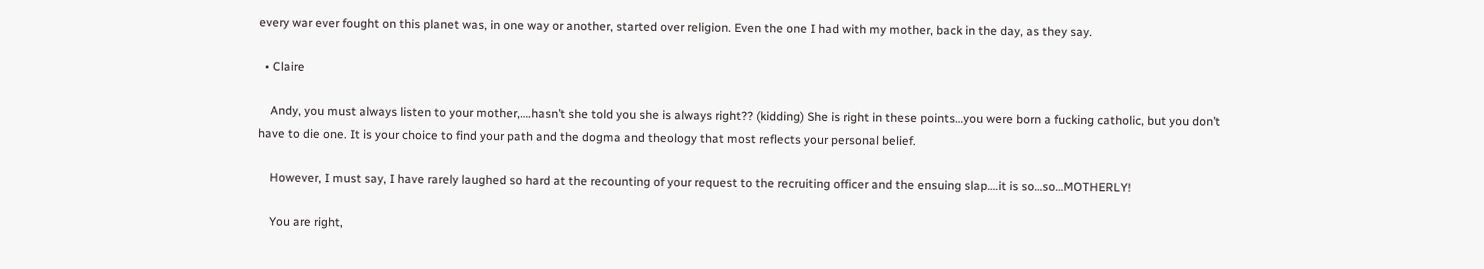every war ever fought on this planet was, in one way or another, started over religion. Even the one I had with my mother, back in the day, as they say.

  • Claire

    Andy, you must always listen to your mother,….hasn’t she told you she is always right?? (kidding) She is right in these points…you were born a fucking catholic, but you don’t have to die one. It is your choice to find your path and the dogma and theology that most reflects your personal belief.

    However, I must say, I have rarely laughed so hard at the recounting of your request to the recruiting officer and the ensuing slap….it is so…so…MOTHERLY!

    You are right,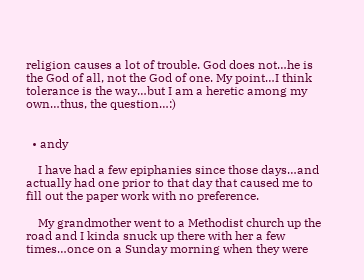religion causes a lot of trouble. God does not…he is the God of all, not the God of one. My point…I think tolerance is the way…but I am a heretic among my own…thus, the question…:)


  • andy

    I have had a few epiphanies since those days…and actually had one prior to that day that caused me to fill out the paper work with no preference.

    My grandmother went to a Methodist church up the road and I kinda snuck up there with her a few times…once on a Sunday morning when they were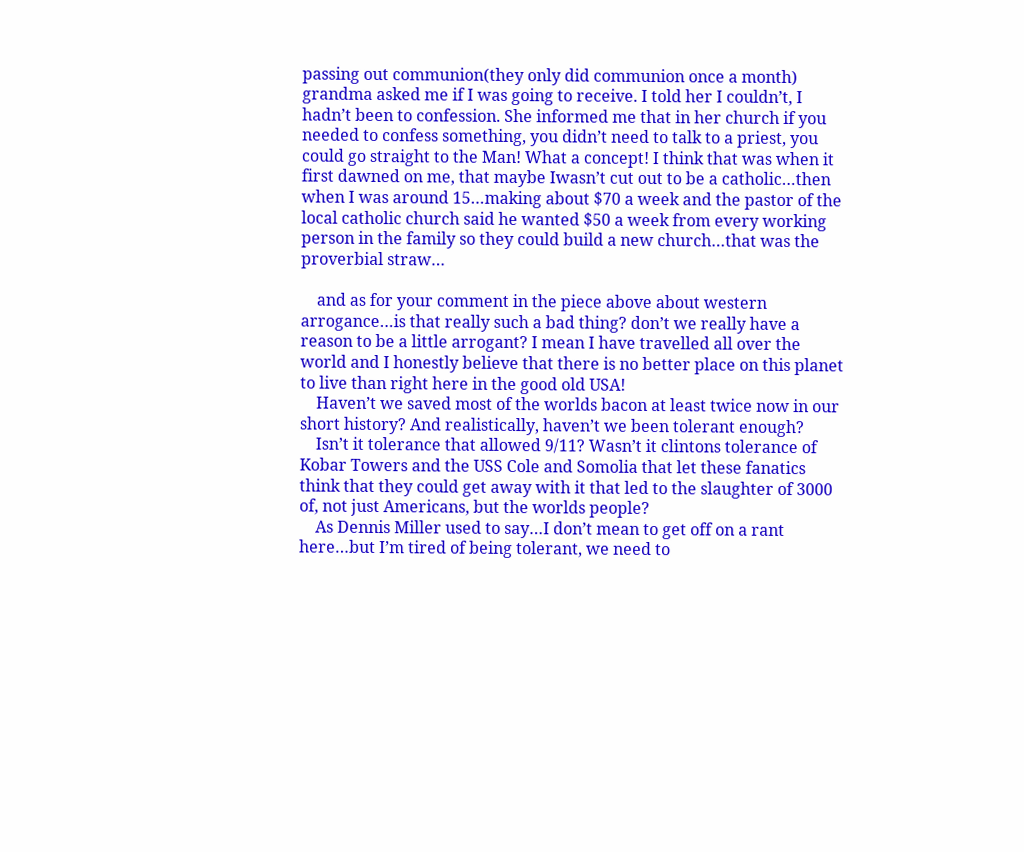passing out communion(they only did communion once a month) grandma asked me if I was going to receive. I told her I couldn’t, I hadn’t been to confession. She informed me that in her church if you needed to confess something, you didn’t need to talk to a priest, you could go straight to the Man! What a concept! I think that was when it first dawned on me, that maybe Iwasn’t cut out to be a catholic…then when I was around 15…making about $70 a week and the pastor of the local catholic church said he wanted $50 a week from every working person in the family so they could build a new church…that was the proverbial straw…

    and as for your comment in the piece above about western arrogance…is that really such a bad thing? don’t we really have a reason to be a little arrogant? I mean I have travelled all over the world and I honestly believe that there is no better place on this planet to live than right here in the good old USA!
    Haven’t we saved most of the worlds bacon at least twice now in our short history? And realistically, haven’t we been tolerant enough?
    Isn’t it tolerance that allowed 9/11? Wasn’t it clintons tolerance of Kobar Towers and the USS Cole and Somolia that let these fanatics think that they could get away with it that led to the slaughter of 3000 of, not just Americans, but the worlds people?
    As Dennis Miller used to say…I don’t mean to get off on a rant here…but I’m tired of being tolerant, we need to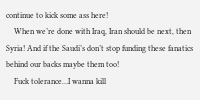continue to kick some ass here!
    When we’re done with Iraq, Iran should be next, then Syria! And if the Saudi’s don’t stop funding these fanatics behind our backs maybe them too!
    Fuck tolerance…I wanna kill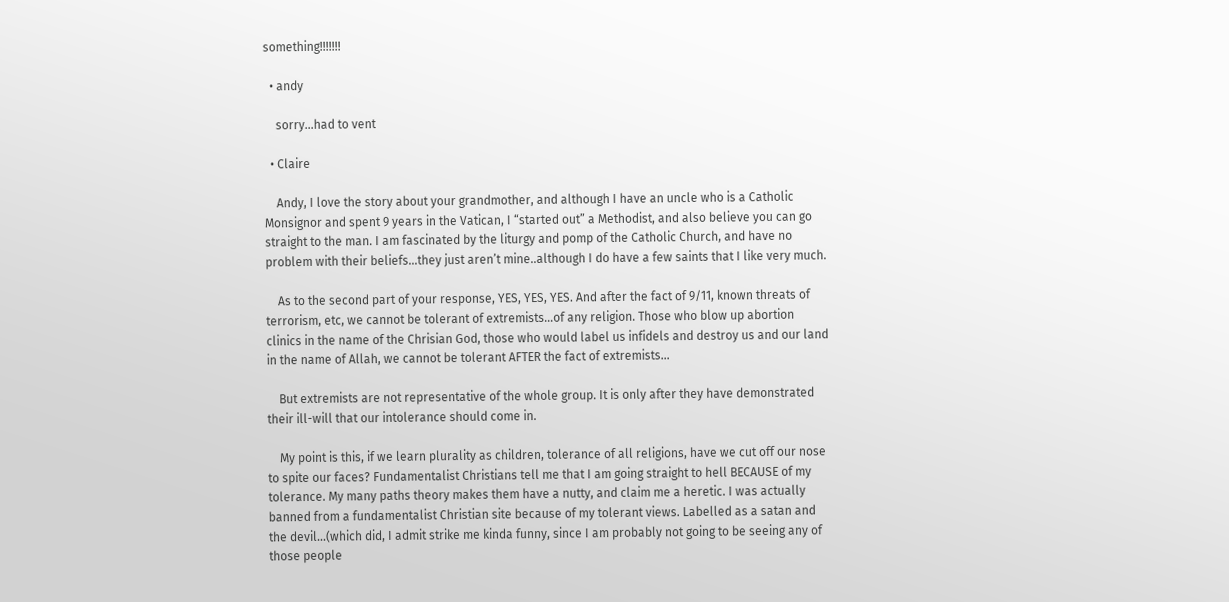something!!!!!!!

  • andy

    sorry…had to vent

  • Claire

    Andy, I love the story about your grandmother, and although I have an uncle who is a Catholic Monsignor and spent 9 years in the Vatican, I “started out” a Methodist, and also believe you can go straight to the man. I am fascinated by the liturgy and pomp of the Catholic Church, and have no problem with their beliefs…they just aren’t mine..although I do have a few saints that I like very much.

    As to the second part of your response, YES, YES, YES. And after the fact of 9/11, known threats of terrorism, etc, we cannot be tolerant of extremists…of any religion. Those who blow up abortion clinics in the name of the Chrisian God, those who would label us infidels and destroy us and our land in the name of Allah, we cannot be tolerant AFTER the fact of extremists…

    But extremists are not representative of the whole group. It is only after they have demonstrated their ill-will that our intolerance should come in.

    My point is this, if we learn plurality as children, tolerance of all religions, have we cut off our nose to spite our faces? Fundamentalist Christians tell me that I am going straight to hell BECAUSE of my tolerance. My many paths theory makes them have a nutty, and claim me a heretic. I was actually banned from a fundamentalist Christian site because of my tolerant views. Labelled as a satan and the devil…(which did, I admit strike me kinda funny, since I am probably not going to be seeing any of those people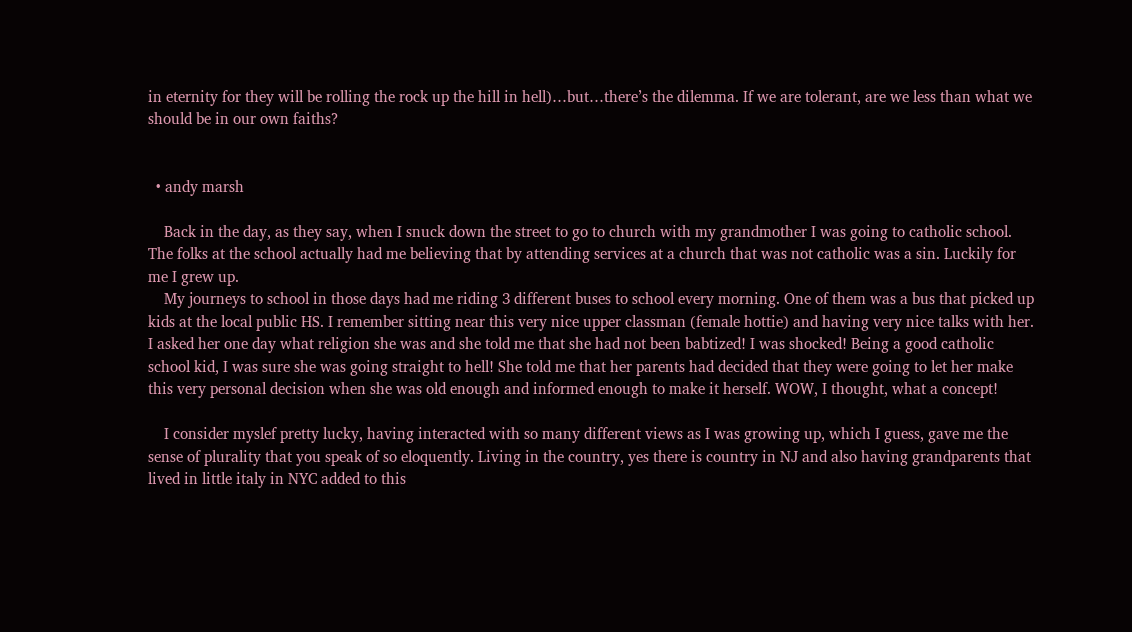in eternity for they will be rolling the rock up the hill in hell)…but…there’s the dilemma. If we are tolerant, are we less than what we should be in our own faiths?


  • andy marsh

    Back in the day, as they say, when I snuck down the street to go to church with my grandmother I was going to catholic school. The folks at the school actually had me believing that by attending services at a church that was not catholic was a sin. Luckily for me I grew up.
    My journeys to school in those days had me riding 3 different buses to school every morning. One of them was a bus that picked up kids at the local public HS. I remember sitting near this very nice upper classman (female hottie) and having very nice talks with her. I asked her one day what religion she was and she told me that she had not been babtized! I was shocked! Being a good catholic school kid, I was sure she was going straight to hell! She told me that her parents had decided that they were going to let her make this very personal decision when she was old enough and informed enough to make it herself. WOW, I thought, what a concept!

    I consider myslef pretty lucky, having interacted with so many different views as I was growing up, which I guess, gave me the sense of plurality that you speak of so eloquently. Living in the country, yes there is country in NJ and also having grandparents that lived in little italy in NYC added to this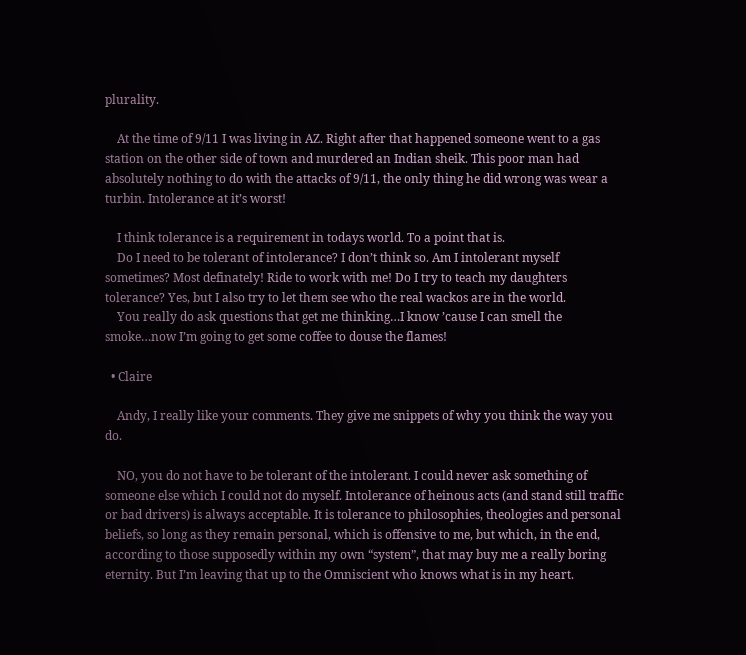plurality.

    At the time of 9/11 I was living in AZ. Right after that happened someone went to a gas station on the other side of town and murdered an Indian sheik. This poor man had absolutely nothing to do with the attacks of 9/11, the only thing he did wrong was wear a turbin. Intolerance at it’s worst!

    I think tolerance is a requirement in todays world. To a point that is.
    Do I need to be tolerant of intolerance? I don’t think so. Am I intolerant myself sometimes? Most definately! Ride to work with me! Do I try to teach my daughters tolerance? Yes, but I also try to let them see who the real wackos are in the world.
    You really do ask questions that get me thinking…I know ’cause I can smell the smoke…now I’m going to get some coffee to douse the flames!

  • Claire

    Andy, I really like your comments. They give me snippets of why you think the way you do.

    NO, you do not have to be tolerant of the intolerant. I could never ask something of someone else which I could not do myself. Intolerance of heinous acts (and stand still traffic or bad drivers) is always acceptable. It is tolerance to philosophies, theologies and personal beliefs, so long as they remain personal, which is offensive to me, but which, in the end, according to those supposedly within my own “system”, that may buy me a really boring eternity. But I’m leaving that up to the Omniscient who knows what is in my heart.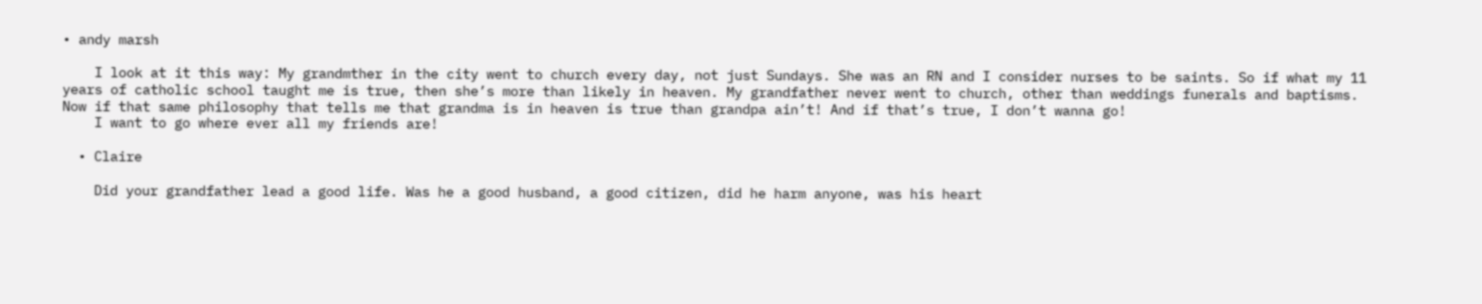• andy marsh

    I look at it this way: My grandmther in the city went to church every day, not just Sundays. She was an RN and I consider nurses to be saints. So if what my 11 years of catholic school taught me is true, then she’s more than likely in heaven. My grandfather never went to church, other than weddings funerals and baptisms. Now if that same philosophy that tells me that grandma is in heaven is true than grandpa ain’t! And if that’s true, I don’t wanna go!
    I want to go where ever all my friends are!

  • Claire

    Did your grandfather lead a good life. Was he a good husband, a good citizen, did he harm anyone, was his heart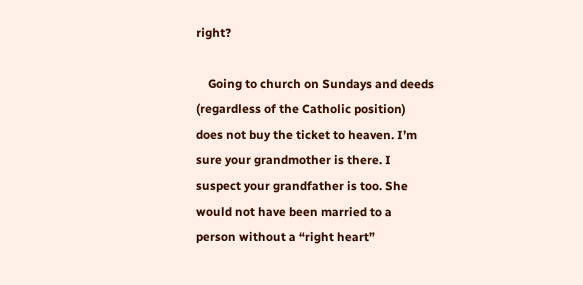right?

    Going to church on Sundays and deeds (regardless of the Catholic position) does not buy the ticket to heaven. I’m sure your grandmother is there. I suspect your grandfather is too. She would not have been married to a person without a “right heart”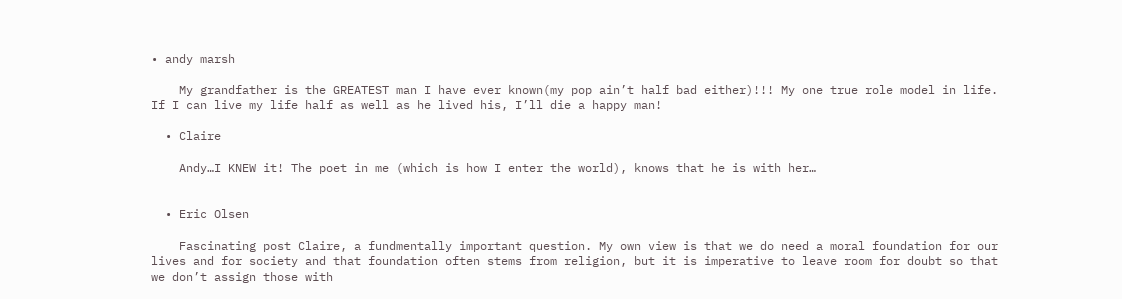• andy marsh

    My grandfather is the GREATEST man I have ever known(my pop ain’t half bad either)!!! My one true role model in life. If I can live my life half as well as he lived his, I’ll die a happy man!

  • Claire

    Andy…I KNEW it! The poet in me (which is how I enter the world), knows that he is with her…


  • Eric Olsen

    Fascinating post Claire, a fundmentally important question. My own view is that we do need a moral foundation for our lives and for society and that foundation often stems from religion, but it is imperative to leave room for doubt so that we don’t assign those with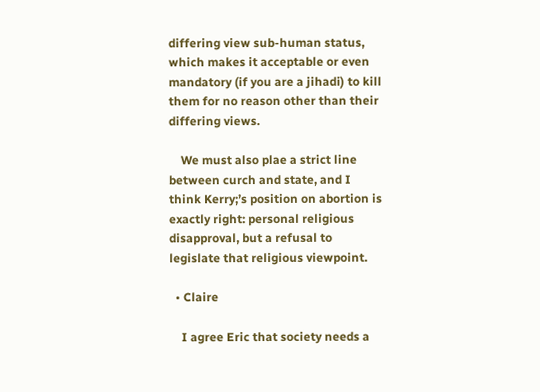differing view sub-human status, which makes it acceptable or even mandatory (if you are a jihadi) to kill them for no reason other than their differing views.

    We must also plae a strict line between curch and state, and I think Kerry;’s position on abortion is exactly right: personal religious disapproval, but a refusal to legislate that religious viewpoint.

  • Claire

    I agree Eric that society needs a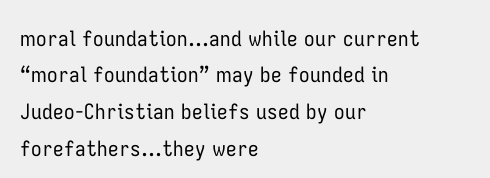moral foundation…and while our current “moral foundation” may be founded in Judeo-Christian beliefs used by our forefathers…they were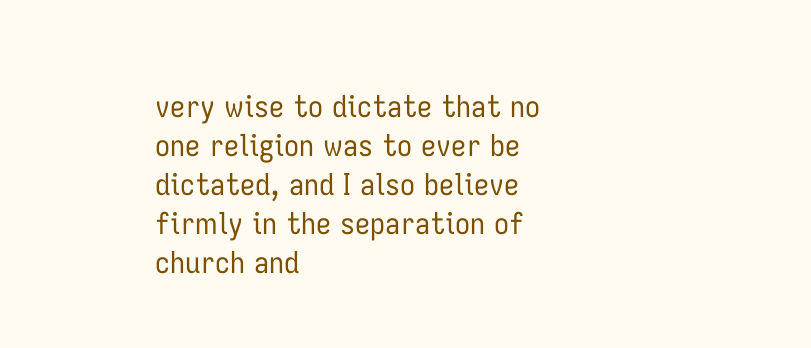very wise to dictate that no one religion was to ever be dictated, and I also believe firmly in the separation of church and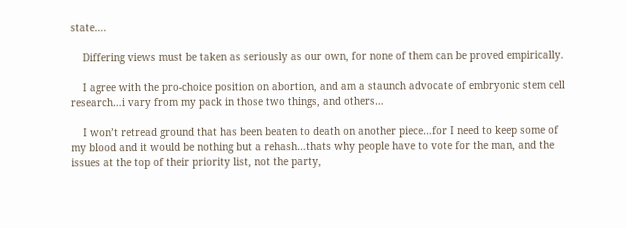state….

    Differing views must be taken as seriously as our own, for none of them can be proved empirically.

    I agree with the pro-choice position on abortion, and am a staunch advocate of embryonic stem cell research…i vary from my pack in those two things, and others…

    I won’t retread ground that has been beaten to death on another piece…for I need to keep some of my blood and it would be nothing but a rehash…thats why people have to vote for the man, and the issues at the top of their priority list, not the party,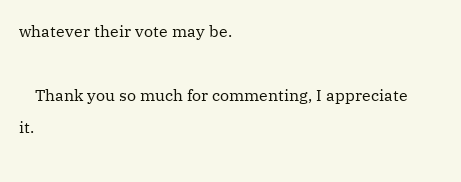whatever their vote may be.

    Thank you so much for commenting, I appreciate it.